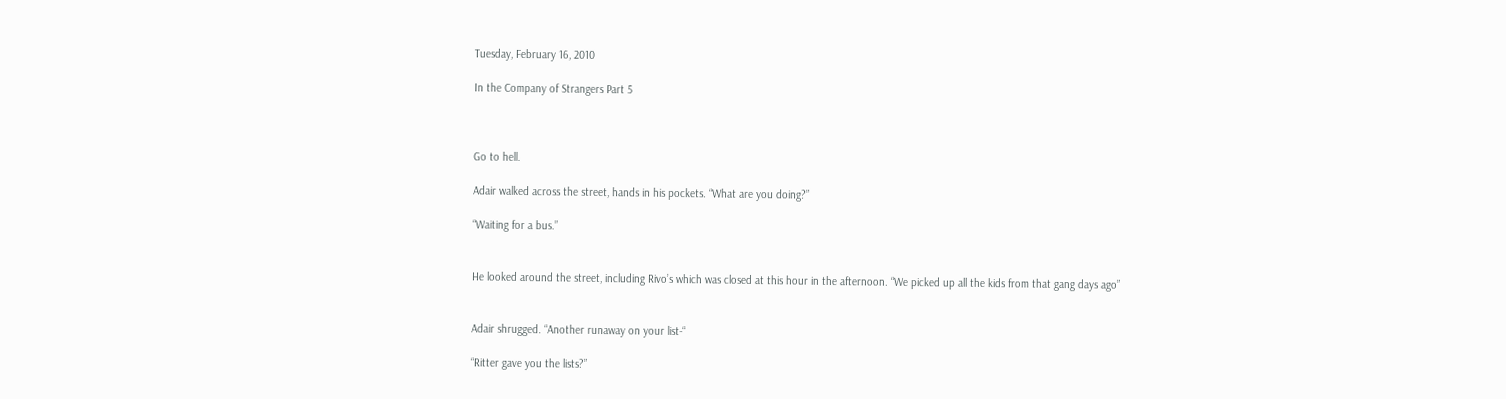Tuesday, February 16, 2010

In the Company of Strangers Part 5



Go to hell.

Adair walked across the street, hands in his pockets. “What are you doing?”

“Waiting for a bus.”


He looked around the street, including Rivo’s which was closed at this hour in the afternoon. “We picked up all the kids from that gang days ago”


Adair shrugged. “Another runaway on your list-“

“Ritter gave you the lists?”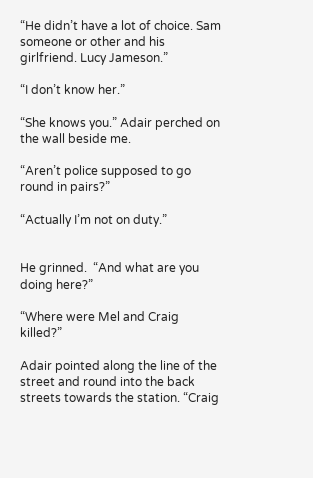“He didn’t have a lot of choice. Sam someone or other and his girlfriend. Lucy Jameson.”

“I don’t know her.”

“She knows you.” Adair perched on the wall beside me.

“Aren’t police supposed to go round in pairs?”

“Actually I’m not on duty.”


He grinned.  “And what are you doing here?”

“Where were Mel and Craig killed?”

Adair pointed along the line of the street and round into the back streets towards the station. “Craig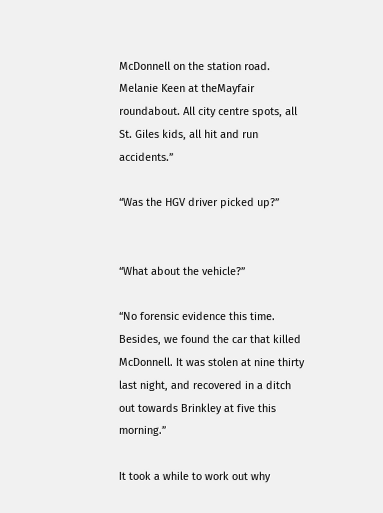McDonnell on the station road. Melanie Keen at theMayfair roundabout. All city centre spots, all St. Giles kids, all hit and run accidents.”

“Was the HGV driver picked up?”


“What about the vehicle?”

“No forensic evidence this time. Besides, we found the car that killed McDonnell. It was stolen at nine thirty last night, and recovered in a ditch out towards Brinkley at five this morning.”

It took a while to work out why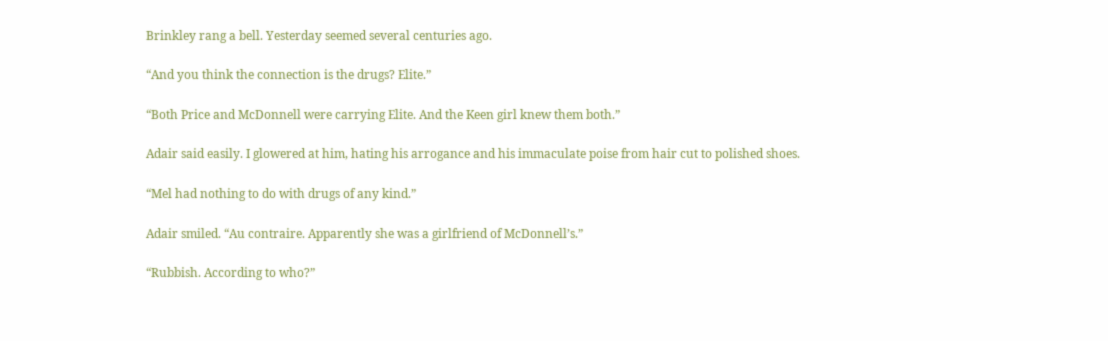Brinkley rang a bell. Yesterday seemed several centuries ago.

“And you think the connection is the drugs? Elite.”

“Both Price and McDonnell were carrying Elite. And the Keen girl knew them both.”

Adair said easily. I glowered at him, hating his arrogance and his immaculate poise from hair cut to polished shoes.

“Mel had nothing to do with drugs of any kind.”

Adair smiled. “Au contraire. Apparently she was a girlfriend of McDonnell’s.”

“Rubbish. According to who?”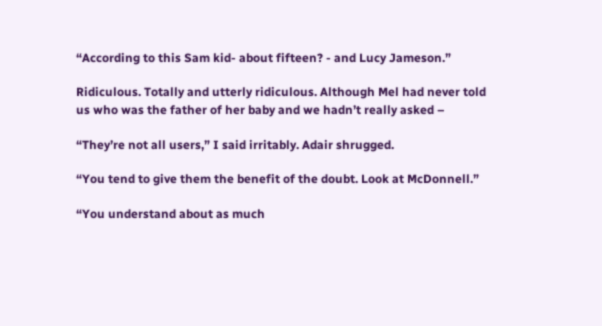“According to this Sam kid- about fifteen? - and Lucy Jameson.”

Ridiculous. Totally and utterly ridiculous. Although Mel had never told us who was the father of her baby and we hadn’t really asked –

“They’re not all users,” I said irritably. Adair shrugged.

“You tend to give them the benefit of the doubt. Look at McDonnell.”

“You understand about as much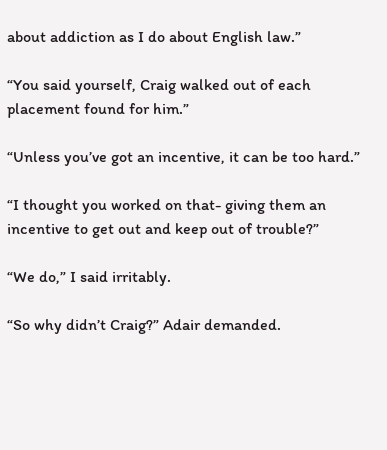about addiction as I do about English law.”

“You said yourself, Craig walked out of each placement found for him.”

“Unless you’ve got an incentive, it can be too hard.”

“I thought you worked on that- giving them an incentive to get out and keep out of trouble?”

“We do,” I said irritably.

“So why didn’t Craig?” Adair demanded.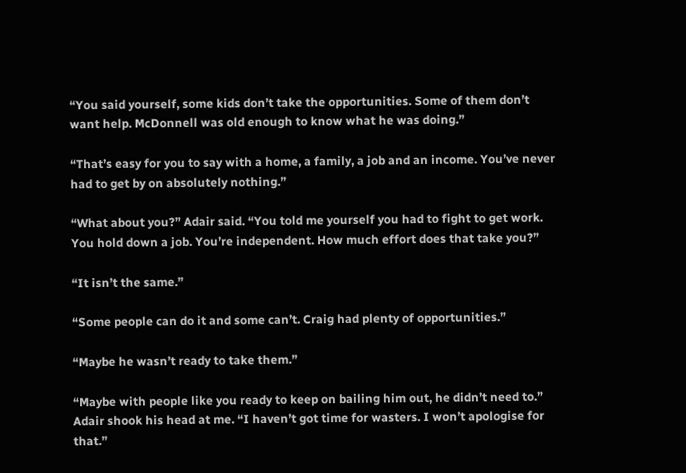“You said yourself, some kids don’t take the opportunities. Some of them don’t want help. McDonnell was old enough to know what he was doing.”

“That’s easy for you to say with a home, a family, a job and an income. You’ve never had to get by on absolutely nothing.”

“What about you?” Adair said. “You told me yourself you had to fight to get work. You hold down a job. You’re independent. How much effort does that take you?”

“It isn’t the same.”

“Some people can do it and some can’t. Craig had plenty of opportunities.”

“Maybe he wasn’t ready to take them.”

“Maybe with people like you ready to keep on bailing him out, he didn’t need to.” Adair shook his head at me. “I haven’t got time for wasters. I won’t apologise for that.”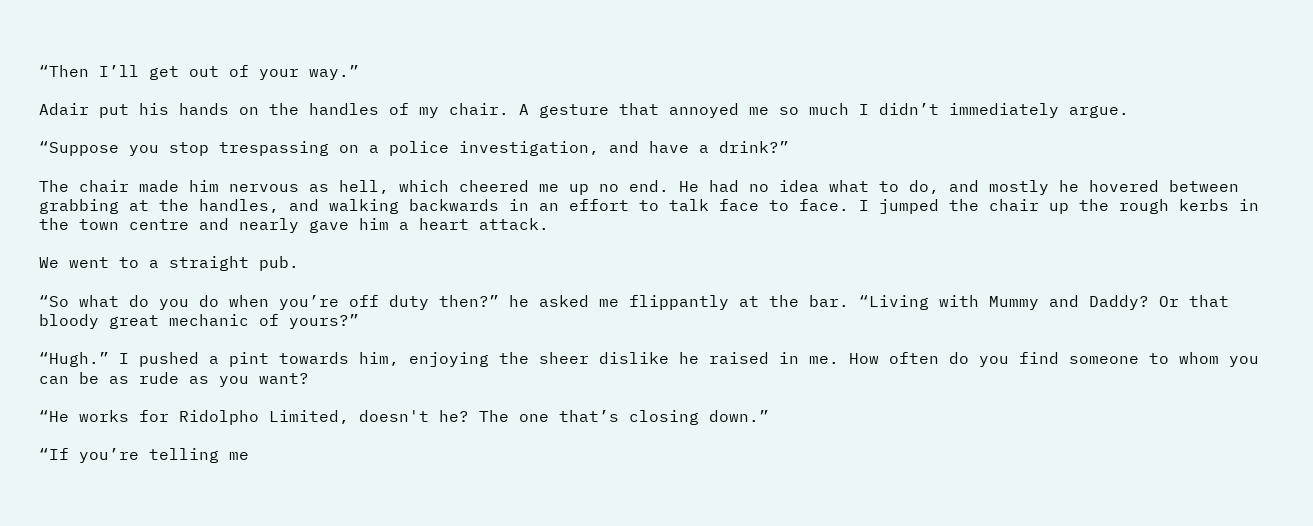“Then I’ll get out of your way.”

Adair put his hands on the handles of my chair. A gesture that annoyed me so much I didn’t immediately argue.

“Suppose you stop trespassing on a police investigation, and have a drink?”

The chair made him nervous as hell, which cheered me up no end. He had no idea what to do, and mostly he hovered between grabbing at the handles, and walking backwards in an effort to talk face to face. I jumped the chair up the rough kerbs in the town centre and nearly gave him a heart attack.

We went to a straight pub.

“So what do you do when you’re off duty then?” he asked me flippantly at the bar. “Living with Mummy and Daddy? Or that bloody great mechanic of yours?”

“Hugh.” I pushed a pint towards him, enjoying the sheer dislike he raised in me. How often do you find someone to whom you can be as rude as you want?

“He works for Ridolpho Limited, doesn't he? The one that’s closing down.”

“If you’re telling me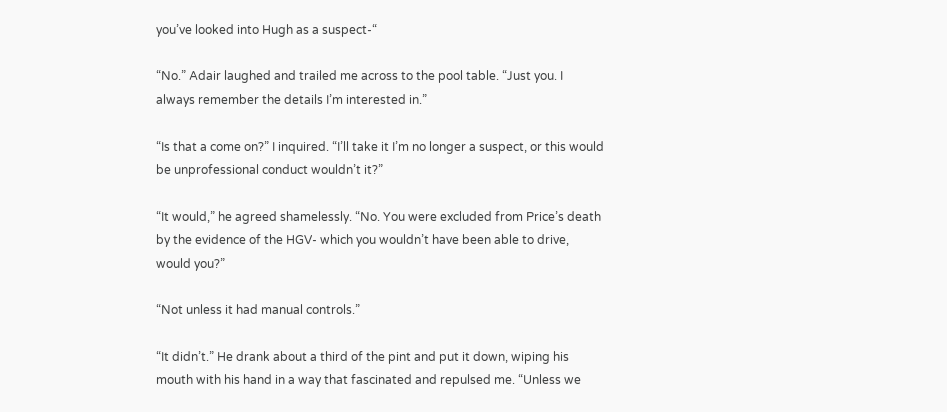you’ve looked into Hugh as a suspect-“

“No.” Adair laughed and trailed me across to the pool table. “Just you. I always remember the details I’m interested in.”

“Is that a come on?” I inquired. “I’ll take it I’m no longer a suspect, or this would be unprofessional conduct wouldn’t it?”

“It would,” he agreed shamelessly. “No. You were excluded from Price’s death by the evidence of the HGV- which you wouldn’t have been able to drive, would you?”

“Not unless it had manual controls.”

“It didn’t.” He drank about a third of the pint and put it down, wiping his mouth with his hand in a way that fascinated and repulsed me. “Unless we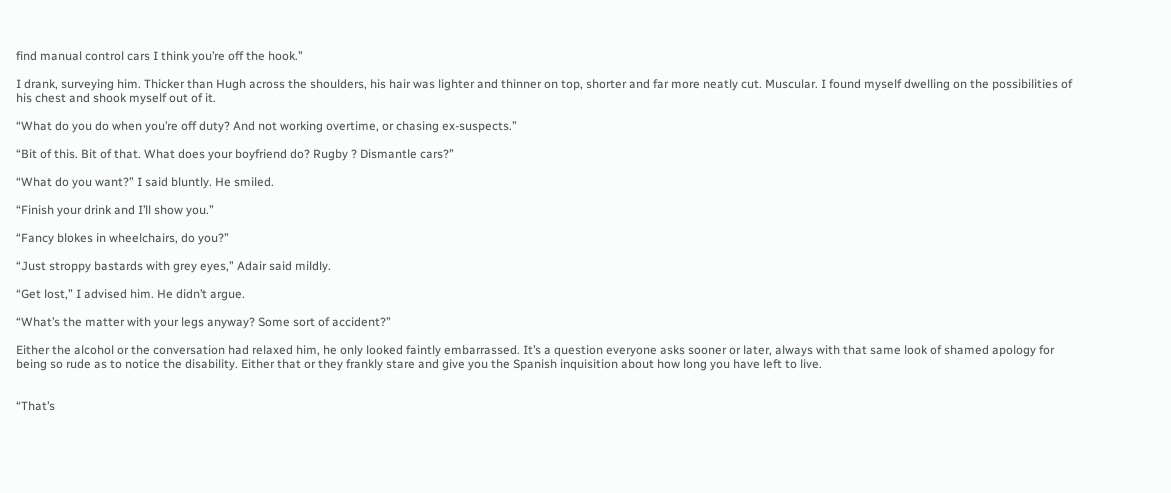find manual control cars I think you’re off the hook.”

I drank, surveying him. Thicker than Hugh across the shoulders, his hair was lighter and thinner on top, shorter and far more neatly cut. Muscular. I found myself dwelling on the possibilities of his chest and shook myself out of it.

“What do you do when you’re off duty? And not working overtime, or chasing ex-suspects.”

“Bit of this. Bit of that. What does your boyfriend do? Rugby ? Dismantle cars?”

“What do you want?” I said bluntly. He smiled.

“Finish your drink and I’ll show you.”

“Fancy blokes in wheelchairs, do you?”

“Just stroppy bastards with grey eyes,” Adair said mildly.

“Get lost,” I advised him. He didn’t argue.

“What’s the matter with your legs anyway? Some sort of accident?”

Either the alcohol or the conversation had relaxed him, he only looked faintly embarrassed. It’s a question everyone asks sooner or later, always with that same look of shamed apology for being so rude as to notice the disability. Either that or they frankly stare and give you the Spanish inquisition about how long you have left to live.


“That’s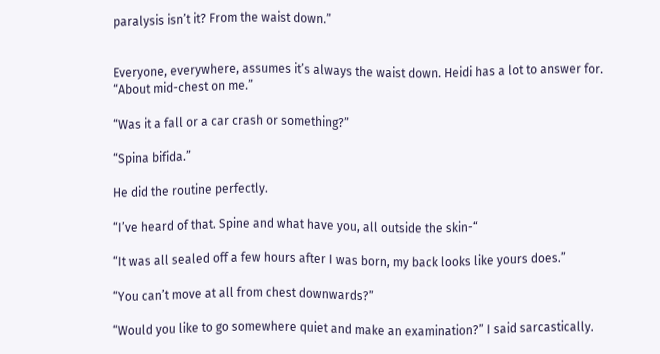paralysis isn’t it? From the waist down.”


Everyone, everywhere, assumes it’s always the waist down. Heidi has a lot to answer for.
“About mid-chest on me.”

“Was it a fall or a car crash or something?”

“Spina bifida.”

He did the routine perfectly.

“I’ve heard of that. Spine and what have you, all outside the skin-“

“It was all sealed off a few hours after I was born, my back looks like yours does.”

“You can’t move at all from chest downwards?”

“Would you like to go somewhere quiet and make an examination?” I said sarcastically.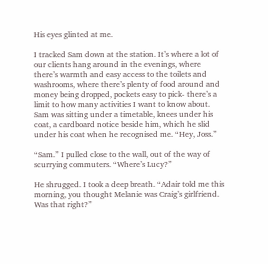His eyes glinted at me.

I tracked Sam down at the station. It’s where a lot of our clients hang around in the evenings, where there’s warmth and easy access to the toilets and washrooms, where there’s plenty of food around and money being dropped, pockets easy to pick- there’s a limit to how many activities I want to know about. Sam was sitting under a timetable, knees under his coat, a cardboard notice beside him, which he slid under his coat when he recognised me. “Hey, Joss.”

“Sam.” I pulled close to the wall, out of the way of scurrying commuters. “Where’s Lucy?”

He shrugged. I took a deep breath. “Adair told me this morning, you thought Melanie was Craig’s girlfriend. Was that right?”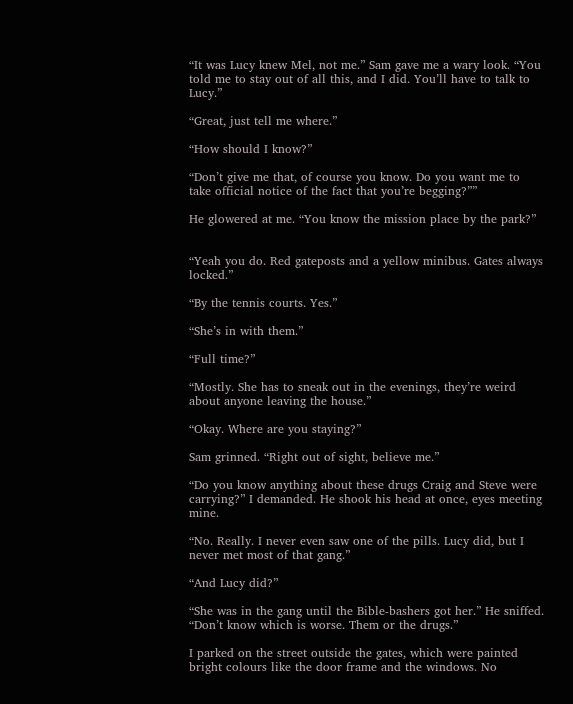“It was Lucy knew Mel, not me.” Sam gave me a wary look. “You told me to stay out of all this, and I did. You’ll have to talk to Lucy.”

“Great, just tell me where.”

“How should I know?”

“Don’t give me that, of course you know. Do you want me to take official notice of the fact that you’re begging?””

He glowered at me. “You know the mission place by the park?”


“Yeah you do. Red gateposts and a yellow minibus. Gates always locked.”

“By the tennis courts. Yes.”

“She’s in with them.”

“Full time?”

“Mostly. She has to sneak out in the evenings, they’re weird about anyone leaving the house.”

“Okay. Where are you staying?”

Sam grinned. “Right out of sight, believe me.”

“Do you know anything about these drugs Craig and Steve were carrying?” I demanded. He shook his head at once, eyes meeting mine.

“No. Really. I never even saw one of the pills. Lucy did, but I never met most of that gang.”

“And Lucy did?”

“She was in the gang until the Bible-bashers got her.” He sniffed. “Don’t know which is worse. Them or the drugs.”

I parked on the street outside the gates, which were painted bright colours like the door frame and the windows. No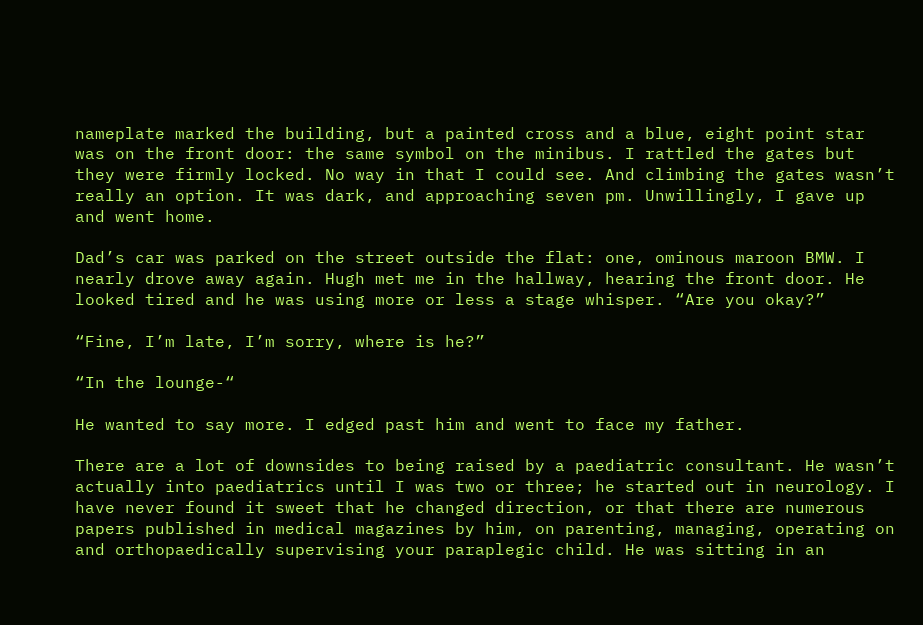nameplate marked the building, but a painted cross and a blue, eight point star was on the front door: the same symbol on the minibus. I rattled the gates but they were firmly locked. No way in that I could see. And climbing the gates wasn’t really an option. It was dark, and approaching seven pm. Unwillingly, I gave up and went home.

Dad’s car was parked on the street outside the flat: one, ominous maroon BMW. I nearly drove away again. Hugh met me in the hallway, hearing the front door. He looked tired and he was using more or less a stage whisper. “Are you okay?”

“Fine, I’m late, I’m sorry, where is he?”

“In the lounge-“

He wanted to say more. I edged past him and went to face my father.

There are a lot of downsides to being raised by a paediatric consultant. He wasn’t actually into paediatrics until I was two or three; he started out in neurology. I have never found it sweet that he changed direction, or that there are numerous papers published in medical magazines by him, on parenting, managing, operating on and orthopaedically supervising your paraplegic child. He was sitting in an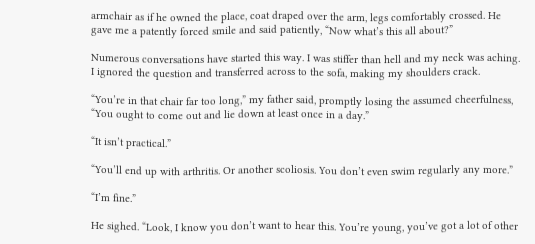armchair as if he owned the place, coat draped over the arm, legs comfortably crossed. He gave me a patently forced smile and said patiently, “Now what’s this all about?”

Numerous conversations have started this way. I was stiffer than hell and my neck was aching. I ignored the question and transferred across to the sofa, making my shoulders crack.

“You’re in that chair far too long,” my father said, promptly losing the assumed cheerfulness, “You ought to come out and lie down at least once in a day.”

“It isn’t practical.”

“You’ll end up with arthritis. Or another scoliosis. You don’t even swim regularly any more.”

“I’m fine.”

He sighed. “Look, I know you don’t want to hear this. You’re young, you’ve got a lot of other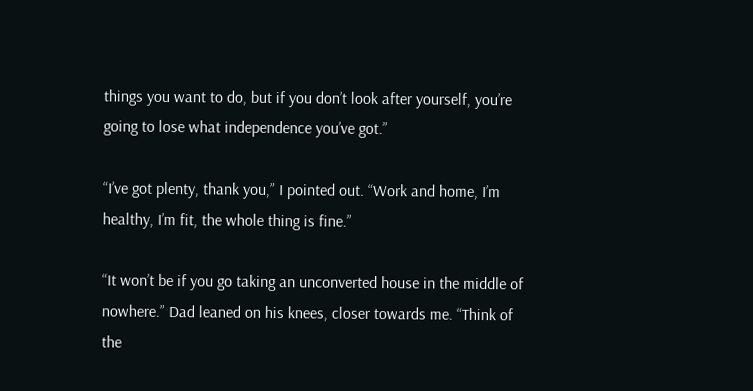things you want to do, but if you don’t look after yourself, you’re going to lose what independence you’ve got.”

“I’ve got plenty, thank you,” I pointed out. “Work and home, I’m healthy, I’m fit, the whole thing is fine.”

“It won’t be if you go taking an unconverted house in the middle of nowhere.” Dad leaned on his knees, closer towards me. “Think of the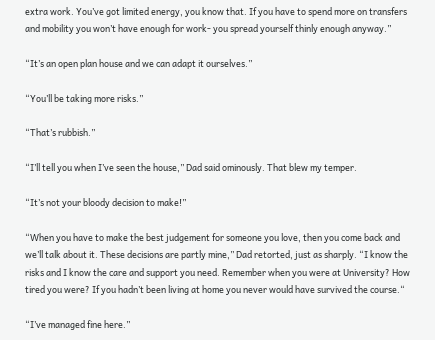extra work. You’ve got limited energy, you know that. If you have to spend more on transfers and mobility you won’t have enough for work- you spread yourself thinly enough anyway.”

“It’s an open plan house and we can adapt it ourselves.”

“You’ll be taking more risks.”

“That’s rubbish.”

“I’ll tell you when I’ve seen the house,” Dad said ominously. That blew my temper.

“It’s not your bloody decision to make!”

“When you have to make the best judgement for someone you love, then you come back and we’ll talk about it. These decisions are partly mine,” Dad retorted, just as sharply. “I know the risks and I know the care and support you need. Remember when you were at University? How tired you were? If you hadn’t been living at home you never would have survived the course.“

“I’ve managed fine here.”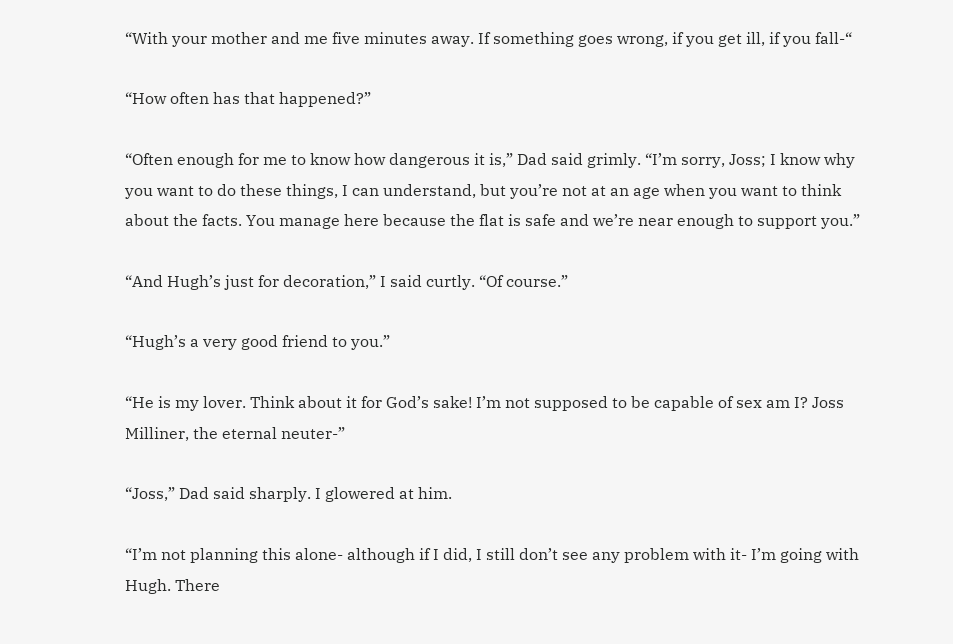“With your mother and me five minutes away. If something goes wrong, if you get ill, if you fall-“

“How often has that happened?”

“Often enough for me to know how dangerous it is,” Dad said grimly. “I’m sorry, Joss; I know why you want to do these things, I can understand, but you’re not at an age when you want to think about the facts. You manage here because the flat is safe and we’re near enough to support you.”

“And Hugh’s just for decoration,” I said curtly. “Of course.”

“Hugh’s a very good friend to you.”

“He is my lover. Think about it for God’s sake! I’m not supposed to be capable of sex am I? Joss Milliner, the eternal neuter-”

“Joss,” Dad said sharply. I glowered at him.

“I’m not planning this alone- although if I did, I still don’t see any problem with it- I’m going with Hugh. There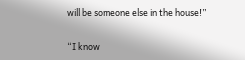will be someone else in the house!”

“I know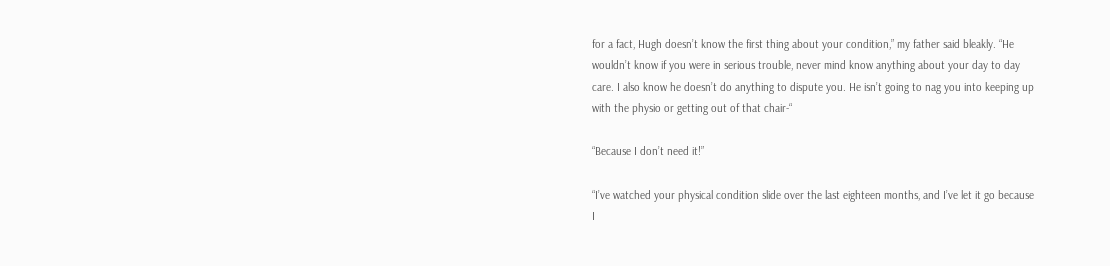for a fact, Hugh doesn’t know the first thing about your condition,” my father said bleakly. “He wouldn’t know if you were in serious trouble, never mind know anything about your day to day care. I also know he doesn’t do anything to dispute you. He isn’t going to nag you into keeping up with the physio or getting out of that chair-“

“Because I don’t need it!”

“I’ve watched your physical condition slide over the last eighteen months, and I’ve let it go because I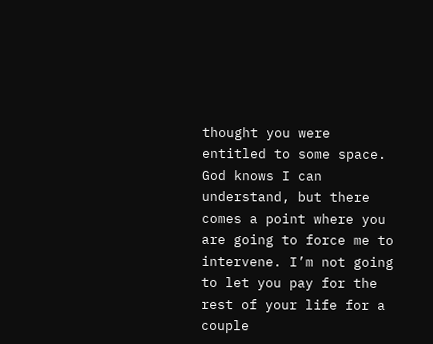thought you were entitled to some space. God knows I can understand, but there comes a point where you are going to force me to intervene. I’m not going to let you pay for the rest of your life for a couple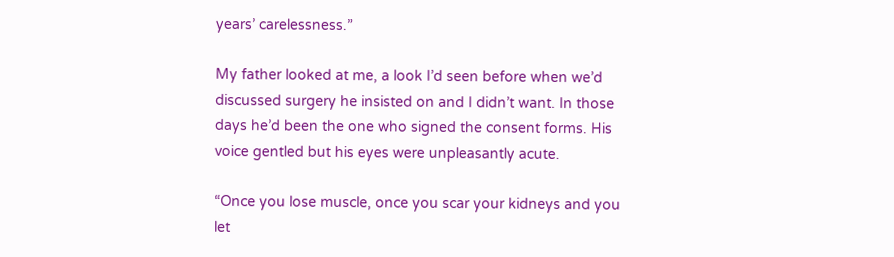years’ carelessness.”

My father looked at me, a look I’d seen before when we’d discussed surgery he insisted on and I didn’t want. In those days he’d been the one who signed the consent forms. His voice gentled but his eyes were unpleasantly acute.

“Once you lose muscle, once you scar your kidneys and you let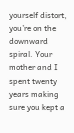yourself distort, you’re on the downward spiral. Your mother and I spent twenty years making sure you kept a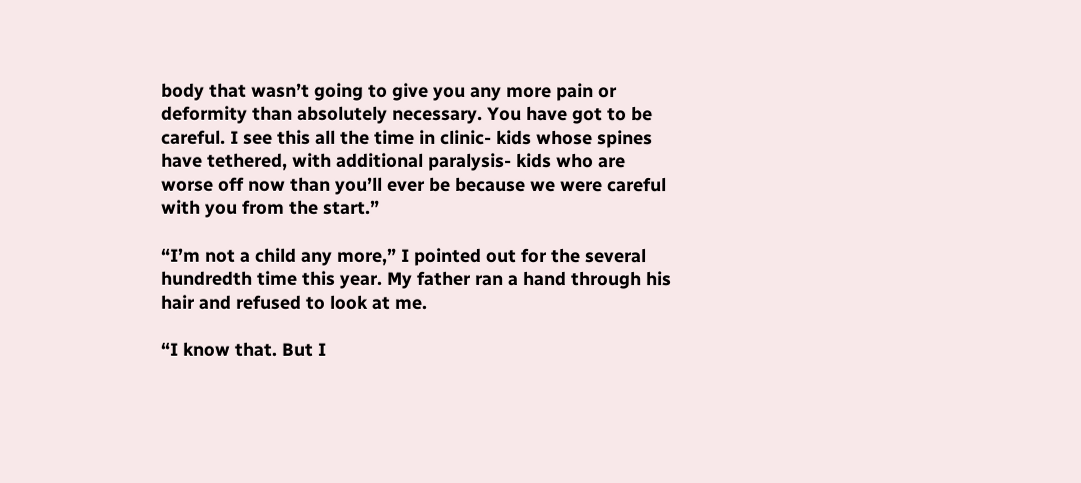body that wasn’t going to give you any more pain or deformity than absolutely necessary. You have got to be careful. I see this all the time in clinic- kids whose spines have tethered, with additional paralysis- kids who are worse off now than you’ll ever be because we were careful with you from the start.”

“I’m not a child any more,” I pointed out for the several hundredth time this year. My father ran a hand through his hair and refused to look at me.

“I know that. But I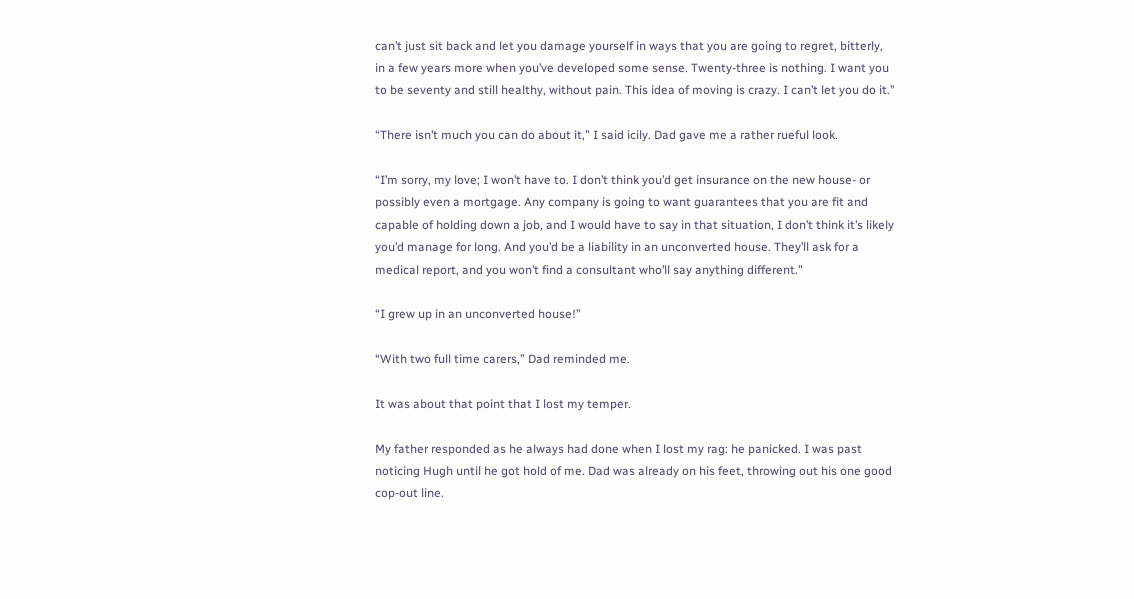can’t just sit back and let you damage yourself in ways that you are going to regret, bitterly, in a few years more when you’ve developed some sense. Twenty-three is nothing. I want you to be seventy and still healthy, without pain. This idea of moving is crazy. I can’t let you do it.”

“There isn’t much you can do about it,” I said icily. Dad gave me a rather rueful look.

“I’m sorry, my love; I won’t have to. I don’t think you’d get insurance on the new house- or possibly even a mortgage. Any company is going to want guarantees that you are fit and capable of holding down a job, and I would have to say in that situation, I don’t think it’s likely you’d manage for long. And you’d be a liability in an unconverted house. They’ll ask for a medical report, and you won’t find a consultant who’ll say anything different.”

“I grew up in an unconverted house!”

“With two full time carers,” Dad reminded me.

It was about that point that I lost my temper.

My father responded as he always had done when I lost my rag: he panicked. I was past noticing Hugh until he got hold of me. Dad was already on his feet, throwing out his one good cop-out line.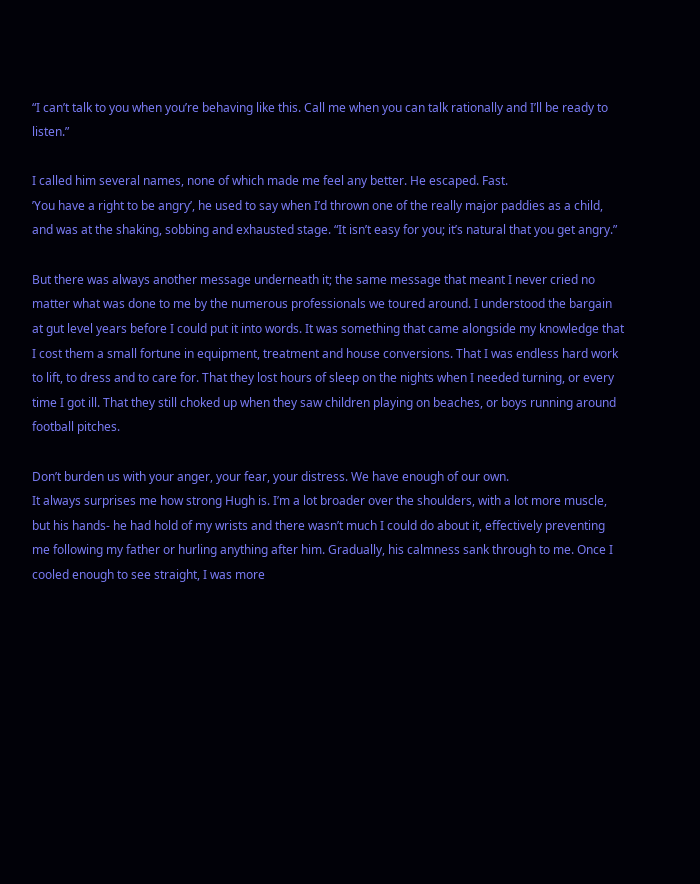“I can’t talk to you when you’re behaving like this. Call me when you can talk rationally and I’ll be ready to listen.”

I called him several names, none of which made me feel any better. He escaped. Fast.
’You have a right to be angry’, he used to say when I’d thrown one of the really major paddies as a child, and was at the shaking, sobbing and exhausted stage. “It isn’t easy for you; it’s natural that you get angry.”

But there was always another message underneath it; the same message that meant I never cried no matter what was done to me by the numerous professionals we toured around. I understood the bargain at gut level years before I could put it into words. It was something that came alongside my knowledge that I cost them a small fortune in equipment, treatment and house conversions. That I was endless hard work to lift, to dress and to care for. That they lost hours of sleep on the nights when I needed turning, or every time I got ill. That they still choked up when they saw children playing on beaches, or boys running around football pitches.

Don’t burden us with your anger, your fear, your distress. We have enough of our own.
It always surprises me how strong Hugh is. I’m a lot broader over the shoulders, with a lot more muscle, but his hands- he had hold of my wrists and there wasn’t much I could do about it, effectively preventing me following my father or hurling anything after him. Gradually, his calmness sank through to me. Once I cooled enough to see straight, I was more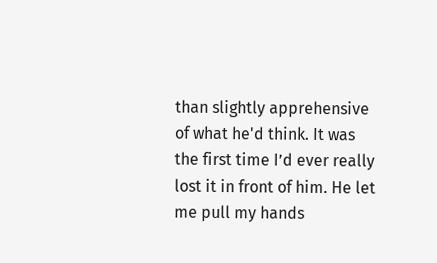than slightly apprehensive of what he'd think. It was the first time I’d ever really lost it in front of him. He let me pull my hands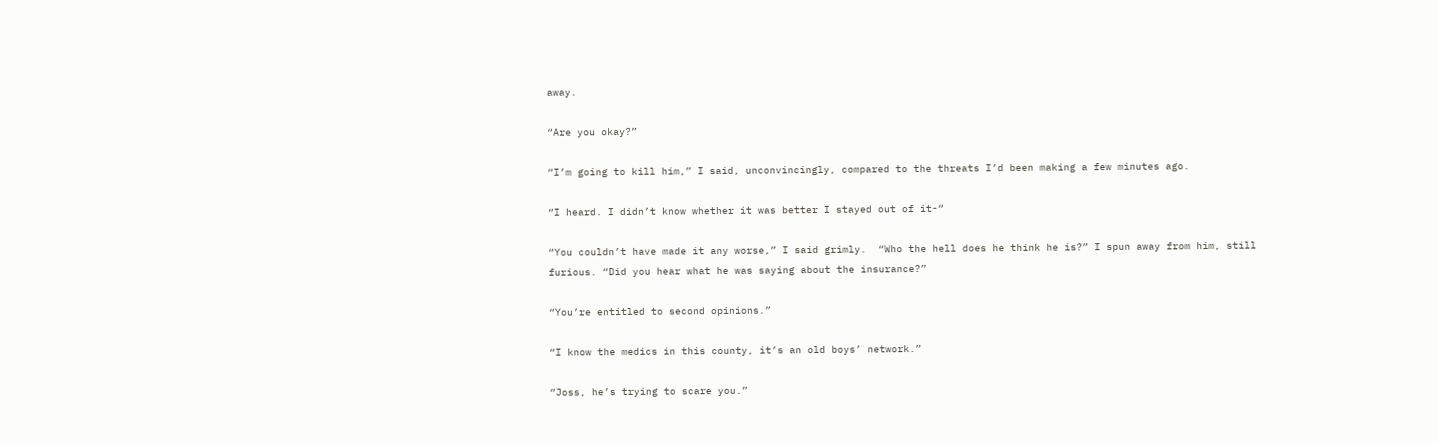away.

“Are you okay?”

“I’m going to kill him,” I said, unconvincingly, compared to the threats I’d been making a few minutes ago.

“I heard. I didn’t know whether it was better I stayed out of it-“

“You couldn’t have made it any worse,” I said grimly.  “Who the hell does he think he is?” I spun away from him, still furious. “Did you hear what he was saying about the insurance?”

“You’re entitled to second opinions.”

“I know the medics in this county, it’s an old boys’ network.”

“Joss, he’s trying to scare you.”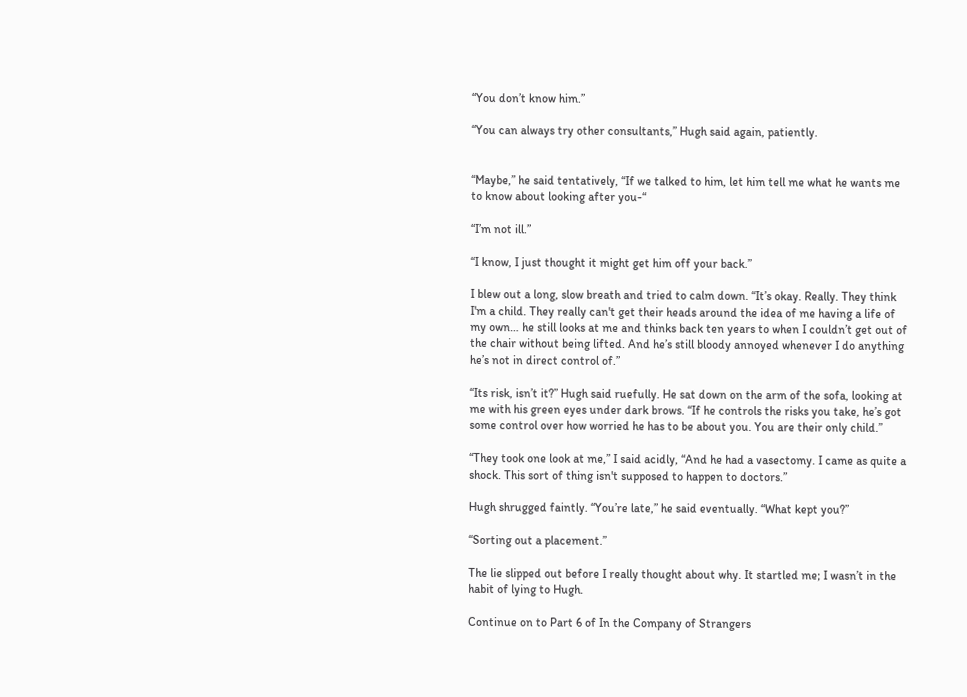“You don’t know him.”

“You can always try other consultants,” Hugh said again, patiently.


“Maybe,” he said tentatively, “If we talked to him, let him tell me what he wants me to know about looking after you-“

“I’m not ill.”

“I know, I just thought it might get him off your back.”

I blew out a long, slow breath and tried to calm down. “It’s okay. Really. They think I'm a child. They really can't get their heads around the idea of me having a life of my own… he still looks at me and thinks back ten years to when I couldn’t get out of the chair without being lifted. And he’s still bloody annoyed whenever I do anything he’s not in direct control of.”

“Its risk, isn’t it?” Hugh said ruefully. He sat down on the arm of the sofa, looking at me with his green eyes under dark brows. “If he controls the risks you take, he’s got some control over how worried he has to be about you. You are their only child.”

“They took one look at me,” I said acidly, “And he had a vasectomy. I came as quite a shock. This sort of thing isn't supposed to happen to doctors.”

Hugh shrugged faintly. “You’re late,” he said eventually. “What kept you?”

“Sorting out a placement.”

The lie slipped out before I really thought about why. It startled me; I wasn’t in the habit of lying to Hugh.

Continue on to Part 6 of In the Company of Strangers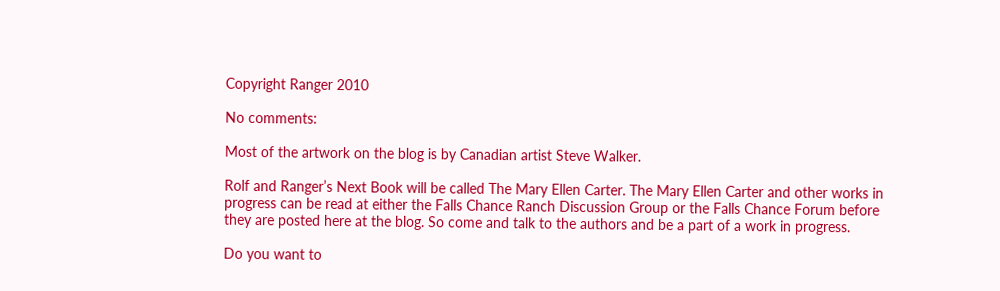Copyright Ranger 2010

No comments:

Most of the artwork on the blog is by Canadian artist Steve Walker.

Rolf and Ranger’s Next Book will be called The Mary Ellen Carter. The Mary Ellen Carter and other works in progress can be read at either the Falls Chance Ranch Discussion Group or the Falls Chance Forum before they are posted here at the blog. So come and talk to the authors and be a part of a work in progress.

Do you want to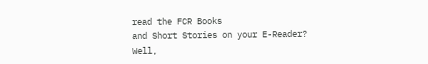read the FCR Books
and Short Stories on your E-Reader?
Well,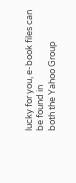lucky for you, e-book files can be found in
both the Yahoo Group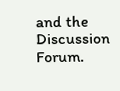and the Discussion Forum.